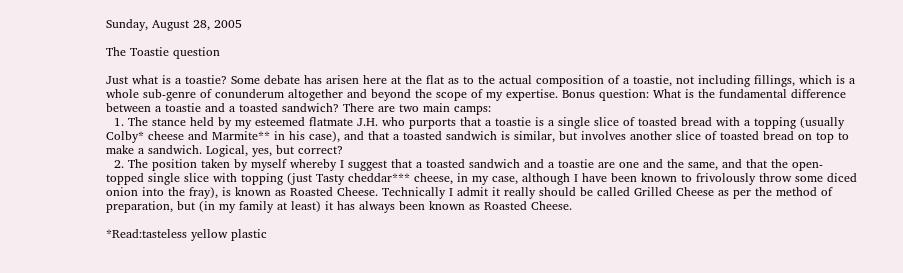Sunday, August 28, 2005

The Toastie question

Just what is a toastie? Some debate has arisen here at the flat as to the actual composition of a toastie, not including fillings, which is a whole sub-genre of conunderum altogether and beyond the scope of my expertise. Bonus question: What is the fundamental difference between a toastie and a toasted sandwich? There are two main camps:
  1. The stance held by my esteemed flatmate J.H. who purports that a toastie is a single slice of toasted bread with a topping (usually Colby* cheese and Marmite** in his case), and that a toasted sandwich is similar, but involves another slice of toasted bread on top to make a sandwich. Logical, yes, but correct?
  2. The position taken by myself whereby I suggest that a toasted sandwich and a toastie are one and the same, and that the open-topped single slice with topping (just Tasty cheddar*** cheese, in my case, although I have been known to frivolously throw some diced onion into the fray), is known as Roasted Cheese. Technically I admit it really should be called Grilled Cheese as per the method of preparation, but (in my family at least) it has always been known as Roasted Cheese.

*Read:tasteless yellow plastic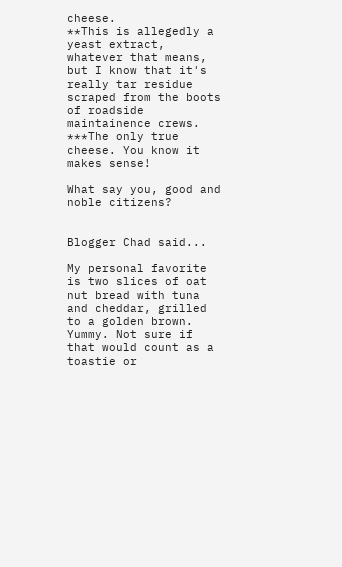cheese.
**This is allegedly a yeast extract, whatever that means, but I know that it's really tar residue scraped from the boots of roadside maintainence crews.
***The only true cheese. You know it makes sense!

What say you, good and noble citizens?


Blogger Chad said...

My personal favorite is two slices of oat nut bread with tuna and cheddar, grilled to a golden brown. Yummy. Not sure if that would count as a toastie or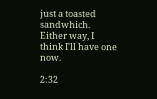just a toasted sandwhich. Either way, I think I'll have one now.

2:32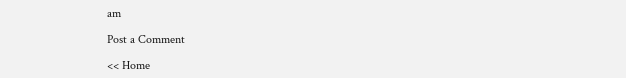am

Post a Comment

<< Home